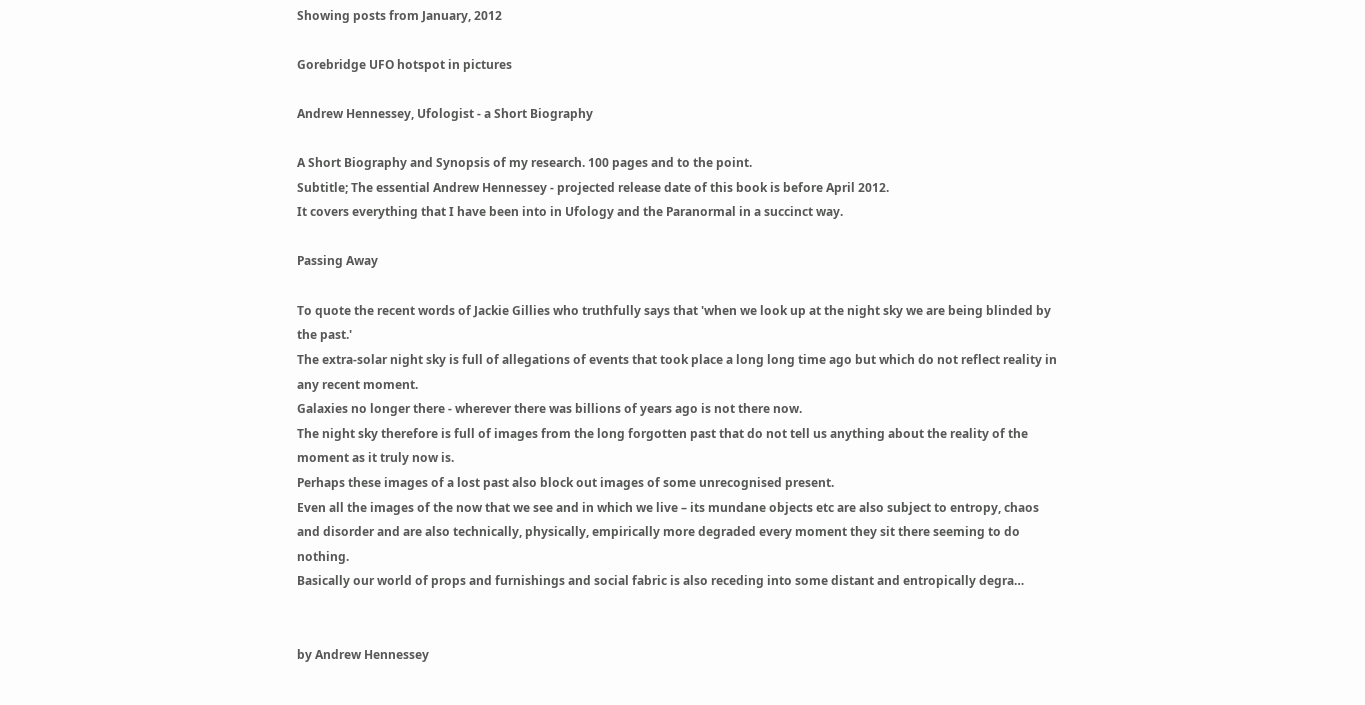Showing posts from January, 2012

Gorebridge UFO hotspot in pictures

Andrew Hennessey, Ufologist - a Short Biography

A Short Biography and Synopsis of my research. 100 pages and to the point.
Subtitle; The essential Andrew Hennessey - projected release date of this book is before April 2012.
It covers everything that I have been into in Ufology and the Paranormal in a succinct way.

Passing Away

To quote the recent words of Jackie Gillies who truthfully says that 'when we look up at the night sky we are being blinded by the past.'
The extra-solar night sky is full of allegations of events that took place a long long time ago but which do not reflect reality in any recent moment.
Galaxies no longer there - wherever there was billions of years ago is not there now.
The night sky therefore is full of images from the long forgotten past that do not tell us anything about the reality of the moment as it truly now is.
Perhaps these images of a lost past also block out images of some unrecognised present.
Even all the images of the now that we see and in which we live – its mundane objects etc are also subject to entropy, chaos and disorder and are also technically, physically, empirically more degraded every moment they sit there seeming to do nothing.
Basically our world of props and furnishings and social fabric is also receding into some distant and entropically degra…


by Andrew Hennessey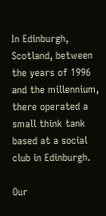In Edinburgh, Scotland, between the years of 1996 and the millennium, there operated a small think tank based at a social club in Edinburgh.

Our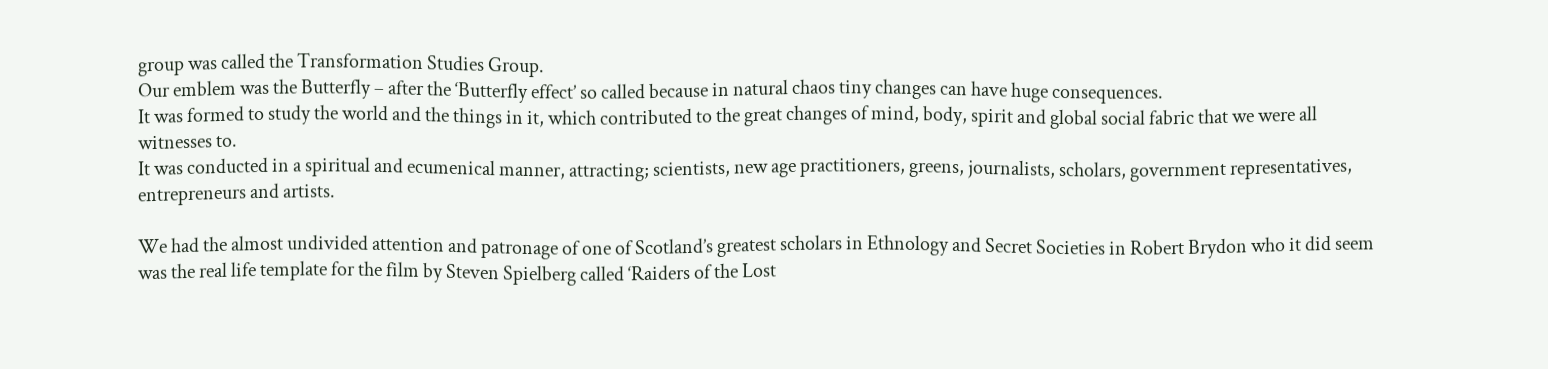group was called the Transformation Studies Group.
Our emblem was the Butterfly – after the ‘Butterfly effect’ so called because in natural chaos tiny changes can have huge consequences.
It was formed to study the world and the things in it, which contributed to the great changes of mind, body, spirit and global social fabric that we were all witnesses to.
It was conducted in a spiritual and ecumenical manner, attracting; scientists, new age practitioners, greens, journalists, scholars, government representatives, entrepreneurs and artists.

We had the almost undivided attention and patronage of one of Scotland’s greatest scholars in Ethnology and Secret Societies in Robert Brydon who it did seem was the real life template for the film by Steven Spielberg called ‘Raiders of the Lost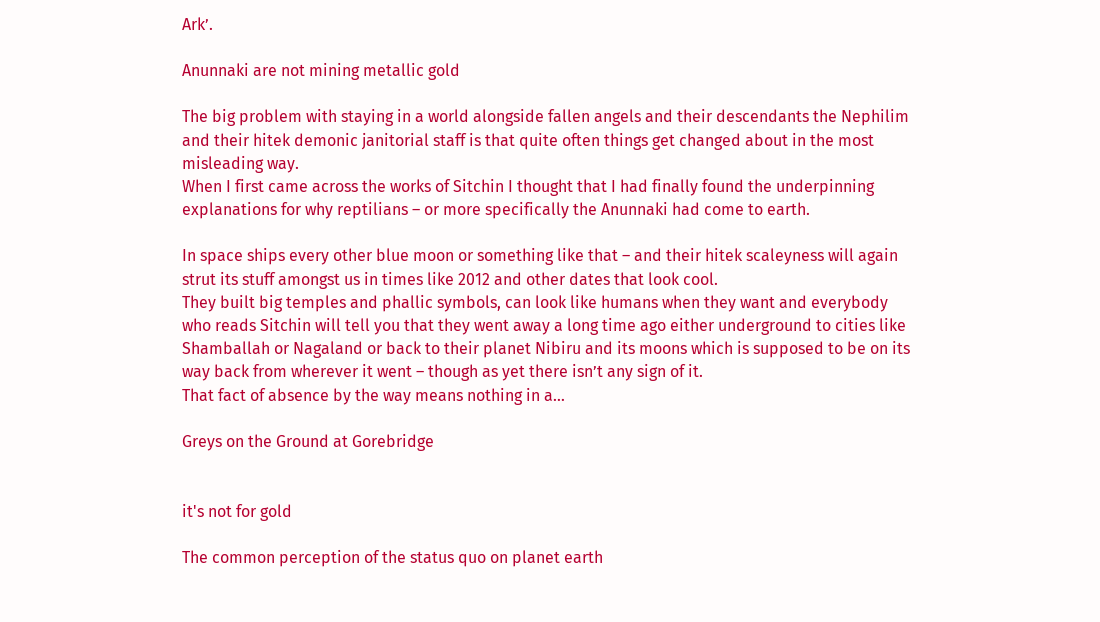Ark’.

Anunnaki are not mining metallic gold

The big problem with staying in a world alongside fallen angels and their descendants the Nephilim and their hitek demonic janitorial staff is that quite often things get changed about in the most misleading way.
When I first came across the works of Sitchin I thought that I had finally found the underpinning explanations for why reptilians – or more specifically the Anunnaki had come to earth.

In space ships every other blue moon or something like that – and their hitek scaleyness will again strut its stuff amongst us in times like 2012 and other dates that look cool.
They built big temples and phallic symbols, can look like humans when they want and everybody who reads Sitchin will tell you that they went away a long time ago either underground to cities like Shamballah or Nagaland or back to their planet Nibiru and its moons which is supposed to be on its way back from wherever it went – though as yet there isn’t any sign of it.
That fact of absence by the way means nothing in a…

Greys on the Ground at Gorebridge


it's not for gold

The common perception of the status quo on planet earth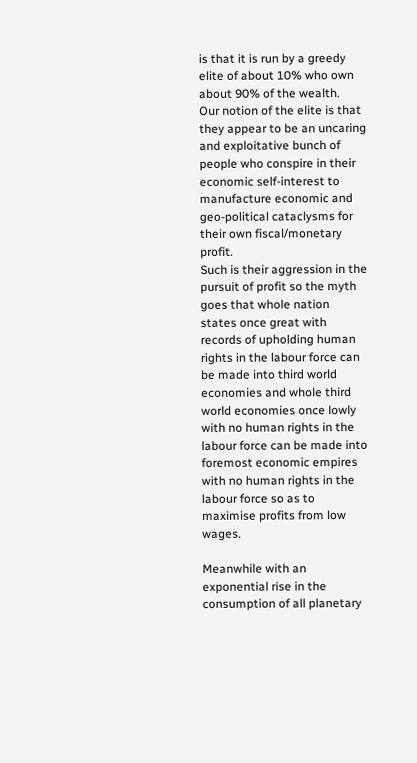is that it is run by a greedy elite of about 10% who own about 90% of the wealth.
Our notion of the elite is that they appear to be an uncaring and exploitative bunch of people who conspire in their economic self-interest to manufacture economic and geo-political cataclysms for their own fiscal/monetary profit.
Such is their aggression in the pursuit of profit so the myth goes that whole nation states once great with records of upholding human rights in the labour force can be made into third world economies and whole third world economies once lowly with no human rights in the labour force can be made into foremost economic empires with no human rights in the labour force so as to maximise profits from low wages.

Meanwhile with an exponential rise in the consumption of all planetary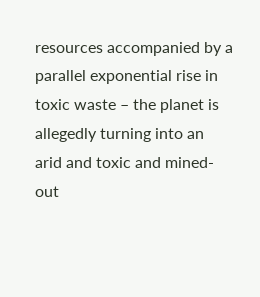resources accompanied by a parallel exponential rise in toxic waste – the planet is allegedly turning into an arid and toxic and mined-out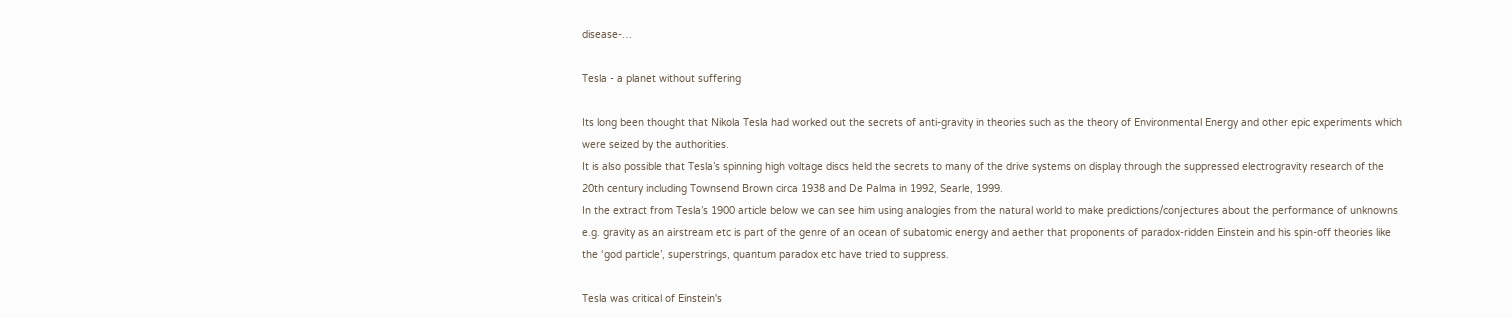disease-…

Tesla - a planet without suffering

Its long been thought that Nikola Tesla had worked out the secrets of anti-gravity in theories such as the theory of Environmental Energy and other epic experiments which were seized by the authorities.
It is also possible that Tesla’s spinning high voltage discs held the secrets to many of the drive systems on display through the suppressed electrogravity research of the 20th century including Townsend Brown circa 1938 and De Palma in 1992, Searle, 1999.
In the extract from Tesla’s 1900 article below we can see him using analogies from the natural world to make predictions/conjectures about the performance of unknowns e.g. gravity as an airstream etc is part of the genre of an ocean of subatomic energy and aether that proponents of paradox-ridden Einstein and his spin-off theories like the ‘god particle’, superstrings, quantum paradox etc have tried to suppress.

Tesla was critical of Einstein's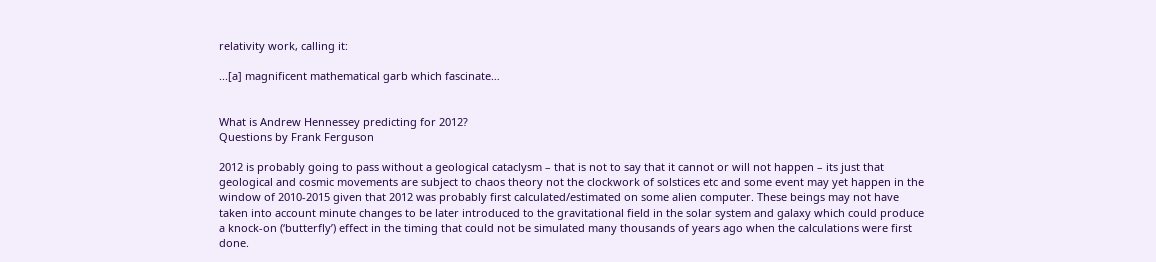relativity work, calling it:

...[a] magnificent mathematical garb which fascinate…


What is Andrew Hennessey predicting for 2012?
Questions by Frank Ferguson

2012 is probably going to pass without a geological cataclysm – that is not to say that it cannot or will not happen – its just that geological and cosmic movements are subject to chaos theory not the clockwork of solstices etc and some event may yet happen in the window of 2010-2015 given that 2012 was probably first calculated/estimated on some alien computer. These beings may not have taken into account minute changes to be later introduced to the gravitational field in the solar system and galaxy which could produce a knock-on (‘butterfly’) effect in the timing that could not be simulated many thousands of years ago when the calculations were first done.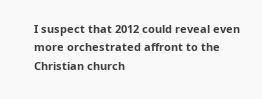I suspect that 2012 could reveal even more orchestrated affront to the Christian church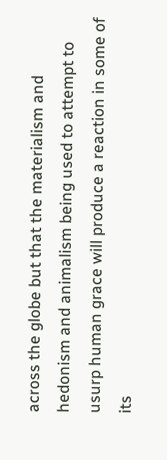across the globe but that the materialism and hedonism and animalism being used to attempt to usurp human grace will produce a reaction in some of its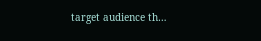target audience th…